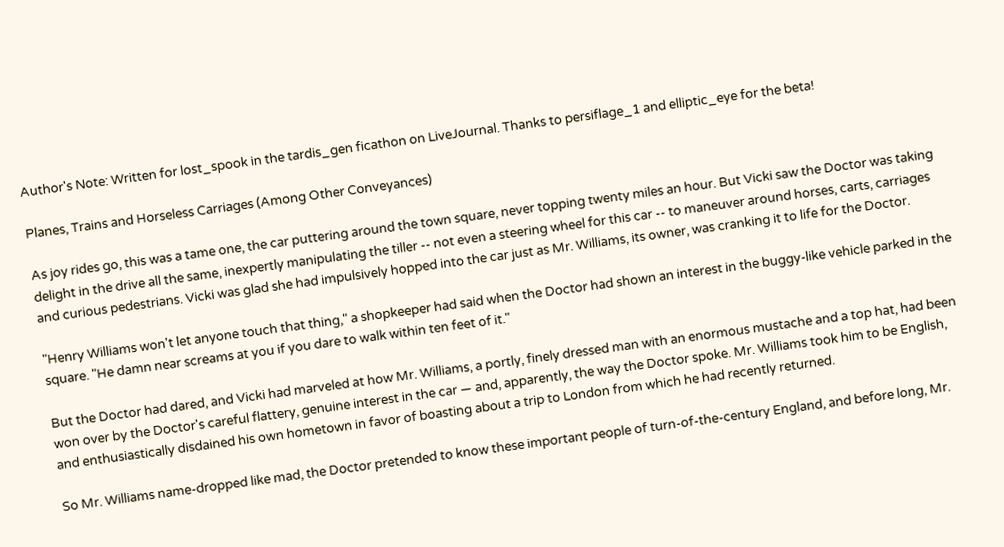Author's Note: Written for lost_spook in the tardis_gen ficathon on LiveJournal. Thanks to persiflage_1 and elliptic_eye for the beta!

Planes, Trains and Horseless Carriages (Among Other Conveyances)

As joy rides go, this was a tame one, the car puttering around the town square, never topping twenty miles an hour. But Vicki saw the Doctor was taking delight in the drive all the same, inexpertly manipulating the tiller -- not even a steering wheel for this car -- to maneuver around horses, carts, carriages and curious pedestrians. Vicki was glad she had impulsively hopped into the car just as Mr. Williams, its owner, was cranking it to life for the Doctor.

"Henry Williams won't let anyone touch that thing," a shopkeeper had said when the Doctor had shown an interest in the buggy-like vehicle parked in the square. "He damn near screams at you if you dare to walk within ten feet of it."

But the Doctor had dared, and Vicki had marveled at how Mr. Williams, a portly, finely dressed man with an enormous mustache and a top hat, had been won over by the Doctor's careful flattery, genuine interest in the car — and, apparently, the way the Doctor spoke. Mr. Williams took him to be English, and enthusiastically disdained his own hometown in favor of boasting about a trip to London from which he had recently returned.

So Mr. Williams name-dropped like mad, the Doctor pretended to know these important people of turn-of-the-century England, and before long, Mr.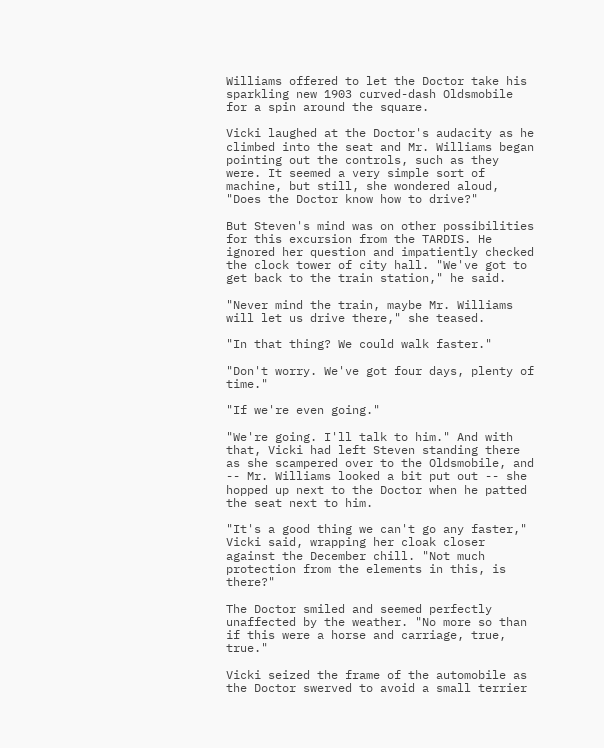Williams offered to let the Doctor take his sparkling new 1903 curved-dash Oldsmobile for a spin around the square.

Vicki laughed at the Doctor's audacity as he climbed into the seat and Mr. Williams began pointing out the controls, such as they were. It seemed a very simple sort of machine, but still, she wondered aloud, "Does the Doctor know how to drive?"

But Steven's mind was on other possibilities for this excursion from the TARDIS. He ignored her question and impatiently checked the clock tower of city hall. "We've got to get back to the train station," he said.

"Never mind the train, maybe Mr. Williams will let us drive there," she teased.

"In that thing? We could walk faster."

"Don't worry. We've got four days, plenty of time."

"If we're even going."

"We're going. I'll talk to him." And with that, Vicki had left Steven standing there as she scampered over to the Oldsmobile, and -- Mr. Williams looked a bit put out -- she hopped up next to the Doctor when he patted the seat next to him.

"It's a good thing we can't go any faster," Vicki said, wrapping her cloak closer against the December chill. "Not much protection from the elements in this, is there?"

The Doctor smiled and seemed perfectly unaffected by the weather. "No more so than if this were a horse and carriage, true, true."

Vicki seized the frame of the automobile as the Doctor swerved to avoid a small terrier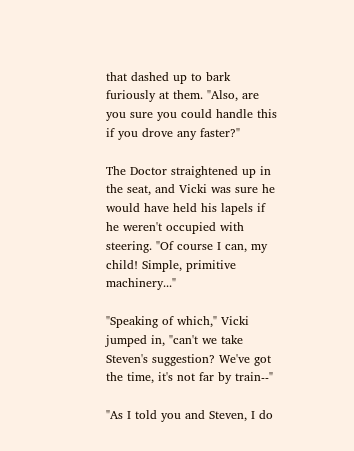that dashed up to bark furiously at them. "Also, are you sure you could handle this if you drove any faster?"

The Doctor straightened up in the seat, and Vicki was sure he would have held his lapels if he weren't occupied with steering. "Of course I can, my child! Simple, primitive machinery..."

"Speaking of which," Vicki jumped in, "can't we take Steven's suggestion? We've got the time, it's not far by train--"

"As I told you and Steven, I do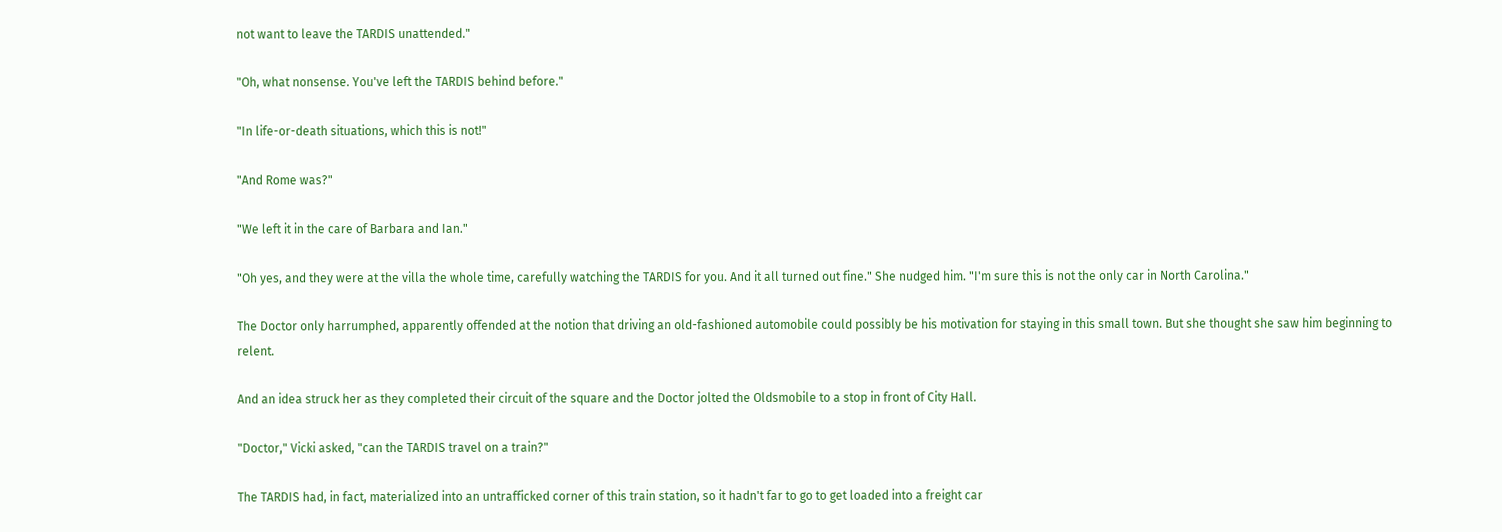not want to leave the TARDIS unattended."

"Oh, what nonsense. You've left the TARDIS behind before."

"In life-or-death situations, which this is not!"

"And Rome was?"

"We left it in the care of Barbara and Ian."

"Oh yes, and they were at the villa the whole time, carefully watching the TARDIS for you. And it all turned out fine." She nudged him. "I'm sure this is not the only car in North Carolina."

The Doctor only harrumphed, apparently offended at the notion that driving an old-fashioned automobile could possibly be his motivation for staying in this small town. But she thought she saw him beginning to relent.

And an idea struck her as they completed their circuit of the square and the Doctor jolted the Oldsmobile to a stop in front of City Hall.

"Doctor," Vicki asked, "can the TARDIS travel on a train?"

The TARDIS had, in fact, materialized into an untrafficked corner of this train station, so it hadn't far to go to get loaded into a freight car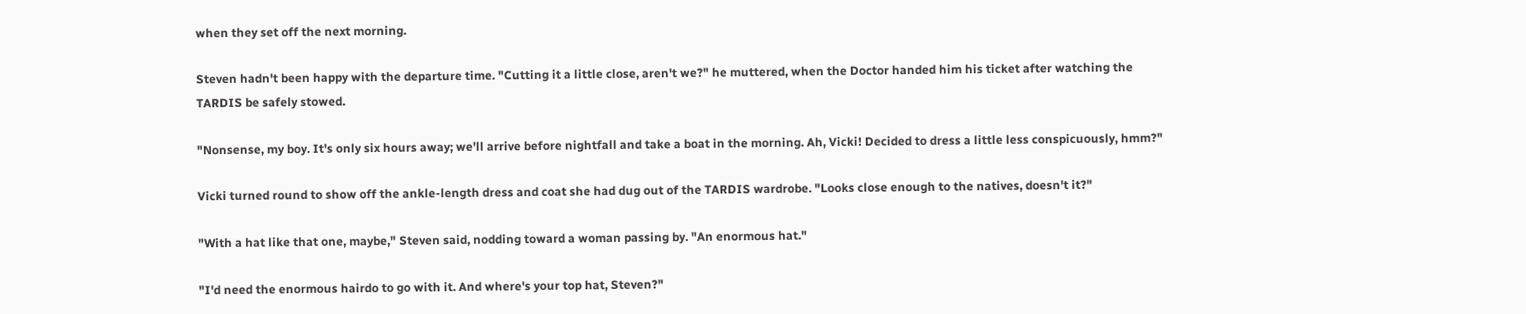when they set off the next morning.

Steven hadn't been happy with the departure time. "Cutting it a little close, aren't we?" he muttered, when the Doctor handed him his ticket after watching the TARDIS be safely stowed.

"Nonsense, my boy. It's only six hours away; we'll arrive before nightfall and take a boat in the morning. Ah, Vicki! Decided to dress a little less conspicuously, hmm?"

Vicki turned round to show off the ankle-length dress and coat she had dug out of the TARDIS wardrobe. "Looks close enough to the natives, doesn't it?"

"With a hat like that one, maybe," Steven said, nodding toward a woman passing by. "An enormous hat."

"I'd need the enormous hairdo to go with it. And where's your top hat, Steven?"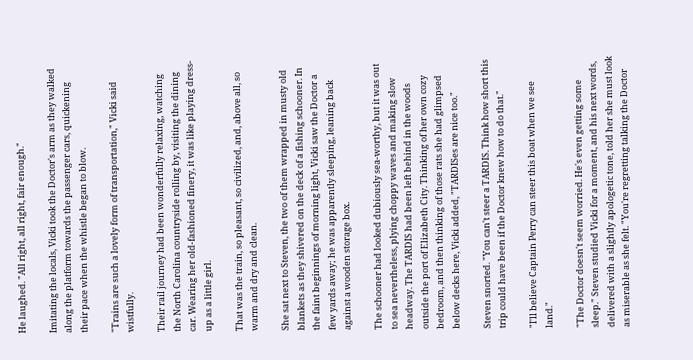He laughed. "All right, all right, fair enough."

Imitating the locals, Vicki took the Doctor's arm as they walked along the platform towards the passenger cars, quickening their pace when the whistle began to blow.

"Trains are such a lovely form of transportation," Vicki said wistfully.

Their rail journey had been wonderfully relaxing, watching the North Carolina countryside rolling by, visiting the dining car. Wearing her old-fashioned finery, it was like playing dress-up as a little girl.

That was the train, so pleasant, so civilized, and, above all, so warm and dry and clean.

She sat next to Steven, the two of them wrapped in musty old blankets as they shivered on the deck of a fishing schooner. In the faint beginnings of morning light, Vicki saw the Doctor a few yards away; he was apparently sleeping, leaning back against a wooden storage box.

The schooner had looked dubiously sea-worthy, but it was out to sea nevertheless, plying choppy waves and making slow headway. The TARDIS had been left behind in the woods outside the port of Elizabeth City. Thinking of her own cozy bedroom, and then thinking of those rats she had glimpsed below decks here, Vicki added, "TARDISes are nice too."

Steven snorted. "You can't steer a TARDIS. Think how short this trip could have been if the Doctor knew how to do that."

"I'll believe Captain Perry can steer this boat when we see land."

"The Doctor doesn't seem worried. He's even getting some sleep." Steven studied Vicki for a moment, and his next words, delivered with a slightly apologetic tone, told her she must look as miserable as she felt. "You're regretting talking the Doctor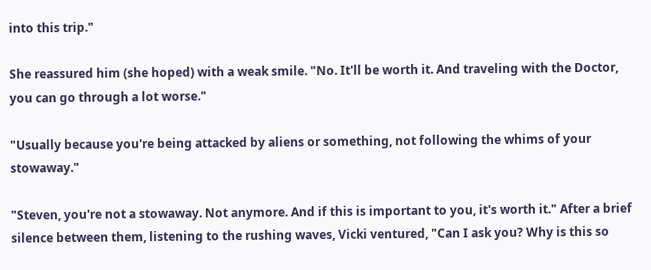into this trip."

She reassured him (she hoped) with a weak smile. "No. It'll be worth it. And traveling with the Doctor, you can go through a lot worse."

"Usually because you're being attacked by aliens or something, not following the whims of your stowaway."

"Steven, you're not a stowaway. Not anymore. And if this is important to you, it's worth it." After a brief silence between them, listening to the rushing waves, Vicki ventured, "Can I ask you? Why is this so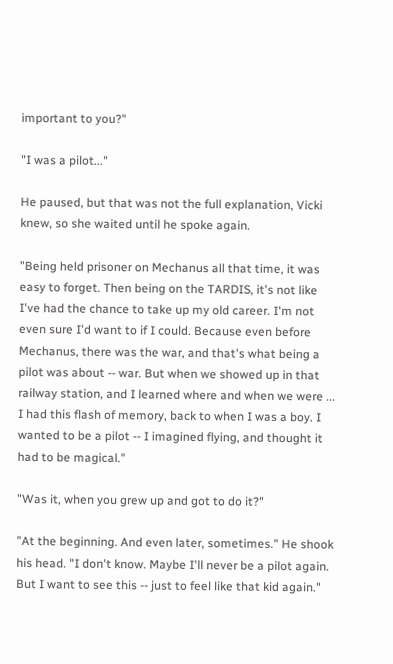important to you?"

"I was a pilot..."

He paused, but that was not the full explanation, Vicki knew, so she waited until he spoke again.

"Being held prisoner on Mechanus all that time, it was easy to forget. Then being on the TARDIS, it's not like I've had the chance to take up my old career. I'm not even sure I'd want to if I could. Because even before Mechanus, there was the war, and that's what being a pilot was about -- war. But when we showed up in that railway station, and I learned where and when we were ... I had this flash of memory, back to when I was a boy. I wanted to be a pilot -- I imagined flying, and thought it had to be magical."

"Was it, when you grew up and got to do it?"

"At the beginning. And even later, sometimes." He shook his head. "I don't know. Maybe I'll never be a pilot again. But I want to see this -- just to feel like that kid again."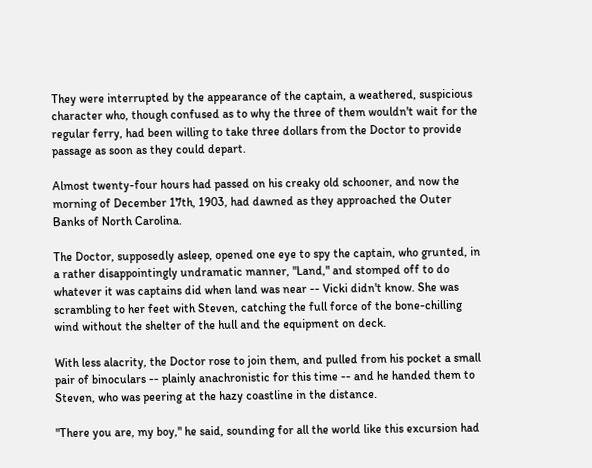They were interrupted by the appearance of the captain, a weathered, suspicious character who, though confused as to why the three of them wouldn't wait for the regular ferry, had been willing to take three dollars from the Doctor to provide passage as soon as they could depart.

Almost twenty-four hours had passed on his creaky old schooner, and now the morning of December 17th, 1903, had dawned as they approached the Outer Banks of North Carolina.

The Doctor, supposedly asleep, opened one eye to spy the captain, who grunted, in a rather disappointingly undramatic manner, "Land," and stomped off to do whatever it was captains did when land was near -- Vicki didn't know. She was scrambling to her feet with Steven, catching the full force of the bone-chilling wind without the shelter of the hull and the equipment on deck.

With less alacrity, the Doctor rose to join them, and pulled from his pocket a small pair of binoculars -- plainly anachronistic for this time -- and he handed them to Steven, who was peering at the hazy coastline in the distance.

"There you are, my boy," he said, sounding for all the world like this excursion had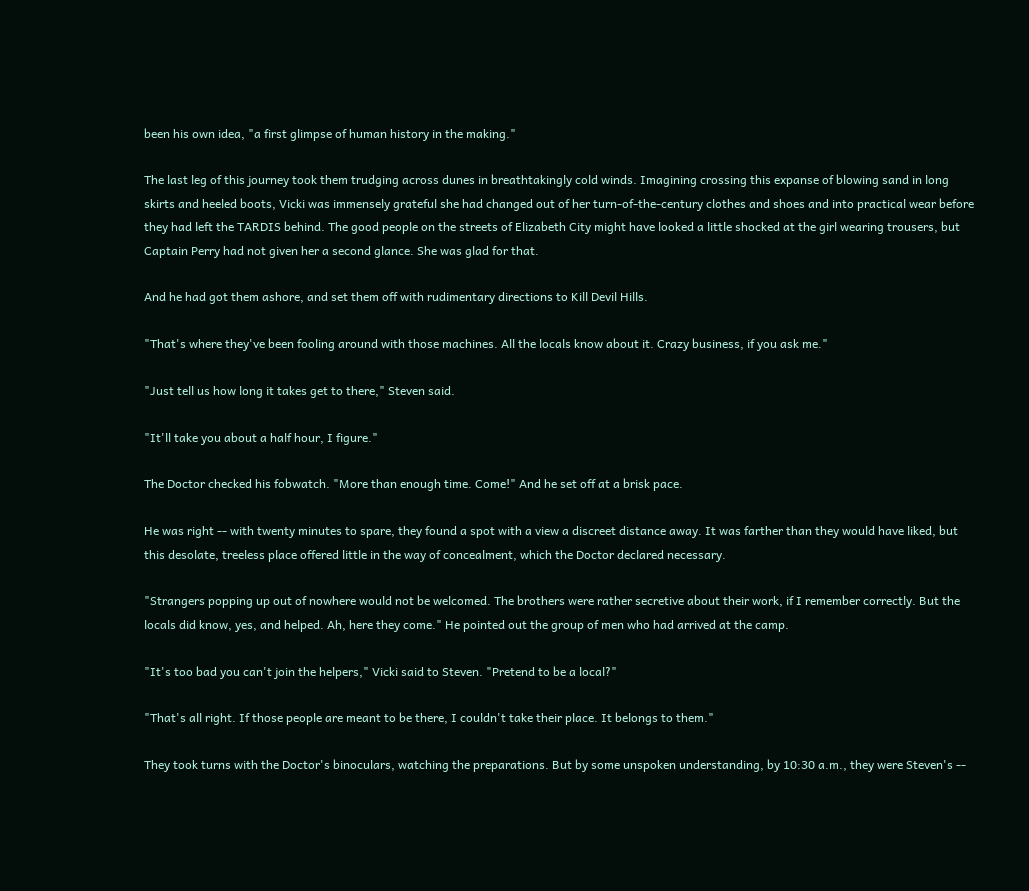been his own idea, "a first glimpse of human history in the making."

The last leg of this journey took them trudging across dunes in breathtakingly cold winds. Imagining crossing this expanse of blowing sand in long skirts and heeled boots, Vicki was immensely grateful she had changed out of her turn-of-the-century clothes and shoes and into practical wear before they had left the TARDIS behind. The good people on the streets of Elizabeth City might have looked a little shocked at the girl wearing trousers, but Captain Perry had not given her a second glance. She was glad for that.

And he had got them ashore, and set them off with rudimentary directions to Kill Devil Hills.

"That's where they've been fooling around with those machines. All the locals know about it. Crazy business, if you ask me."

"Just tell us how long it takes get to there," Steven said.

"It'll take you about a half hour, I figure."

The Doctor checked his fobwatch. "More than enough time. Come!" And he set off at a brisk pace.

He was right -- with twenty minutes to spare, they found a spot with a view a discreet distance away. It was farther than they would have liked, but this desolate, treeless place offered little in the way of concealment, which the Doctor declared necessary.

"Strangers popping up out of nowhere would not be welcomed. The brothers were rather secretive about their work, if I remember correctly. But the locals did know, yes, and helped. Ah, here they come." He pointed out the group of men who had arrived at the camp.

"It's too bad you can't join the helpers," Vicki said to Steven. "Pretend to be a local?"

"That's all right. If those people are meant to be there, I couldn't take their place. It belongs to them."

They took turns with the Doctor's binoculars, watching the preparations. But by some unspoken understanding, by 10:30 a.m., they were Steven's --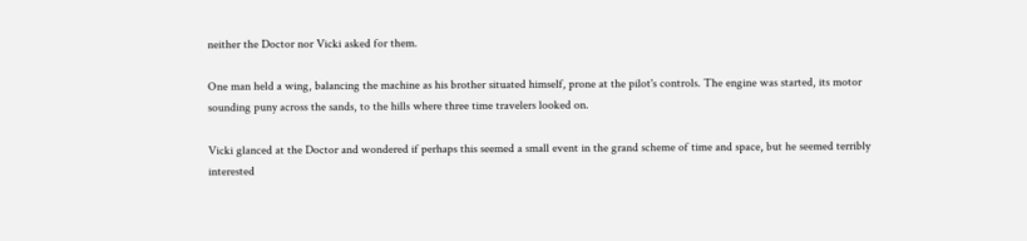neither the Doctor nor Vicki asked for them.

One man held a wing, balancing the machine as his brother situated himself, prone at the pilot's controls. The engine was started, its motor sounding puny across the sands, to the hills where three time travelers looked on.

Vicki glanced at the Doctor and wondered if perhaps this seemed a small event in the grand scheme of time and space, but he seemed terribly interested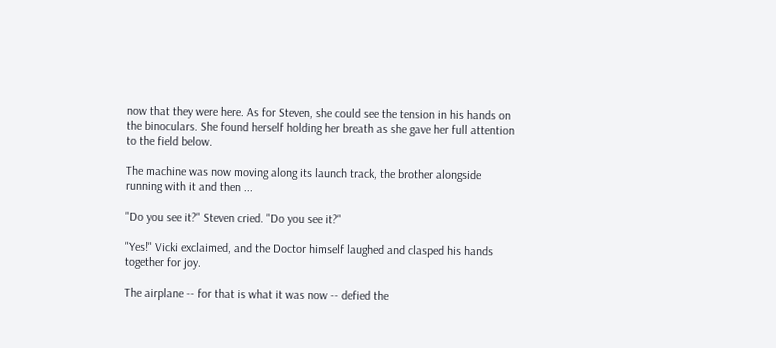now that they were here. As for Steven, she could see the tension in his hands on the binoculars. She found herself holding her breath as she gave her full attention to the field below.

The machine was now moving along its launch track, the brother alongside running with it and then ...

"Do you see it?" Steven cried. "Do you see it?"

"Yes!" Vicki exclaimed, and the Doctor himself laughed and clasped his hands together for joy.

The airplane -- for that is what it was now -- defied the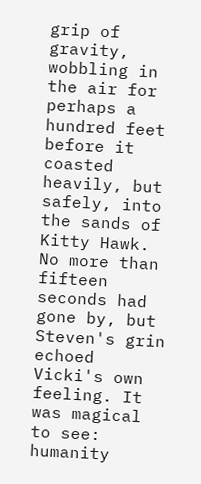grip of gravity, wobbling in the air for perhaps a hundred feet before it coasted heavily, but safely, into the sands of Kitty Hawk. No more than fifteen seconds had gone by, but Steven's grin echoed Vicki's own feeling. It was magical to see: humanity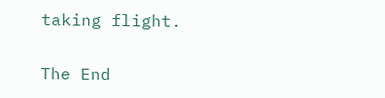taking flight.

The End